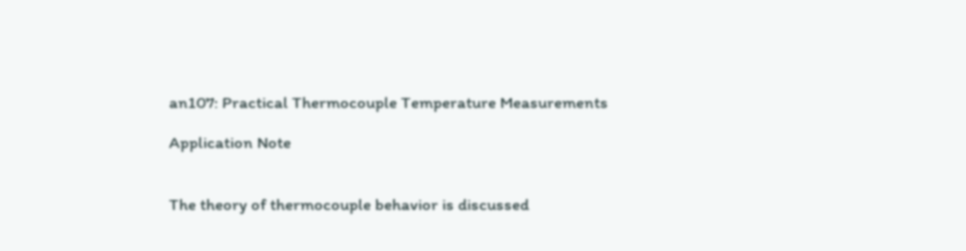an107: Practical Thermocouple Temperature Measurements

Application Note


The theory of thermocouple behavior is discussed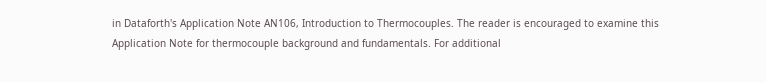in Dataforth's Application Note AN106, Introduction to Thermocouples. The reader is encouraged to examine this Application Note for thermocouple background and fundamentals. For additional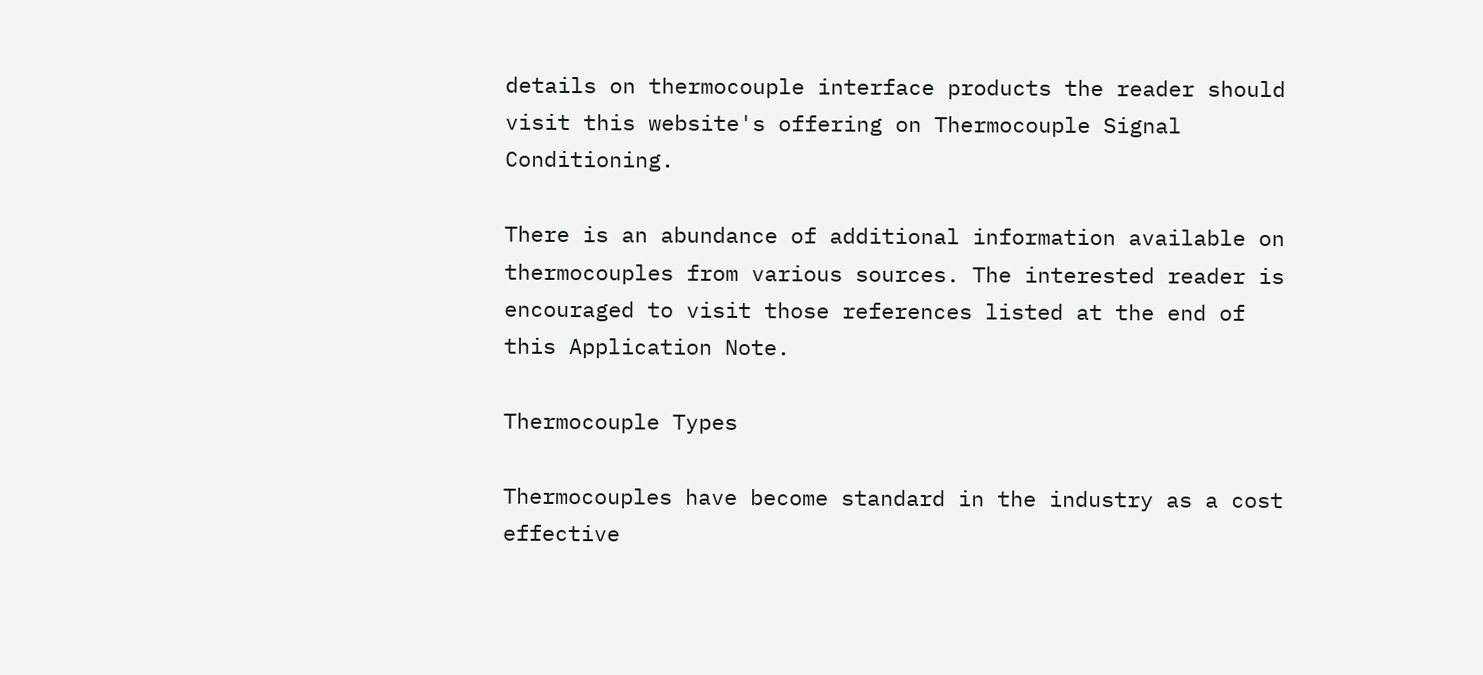details on thermocouple interface products the reader should visit this website's offering on Thermocouple Signal Conditioning.

There is an abundance of additional information available on thermocouples from various sources. The interested reader is encouraged to visit those references listed at the end of this Application Note.

Thermocouple Types

Thermocouples have become standard in the industry as a cost effective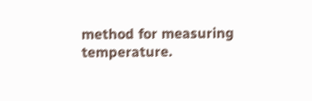method for measuring temperature.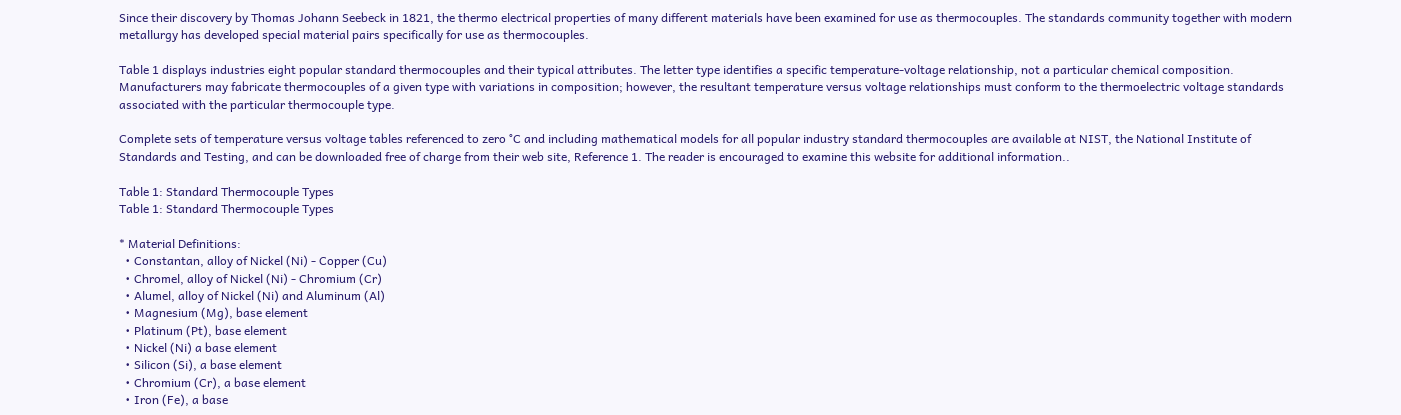Since their discovery by Thomas Johann Seebeck in 1821, the thermo electrical properties of many different materials have been examined for use as thermocouples. The standards community together with modern metallurgy has developed special material pairs specifically for use as thermocouples.

Table 1 displays industries eight popular standard thermocouples and their typical attributes. The letter type identifies a specific temperature-voltage relationship, not a particular chemical composition. Manufacturers may fabricate thermocouples of a given type with variations in composition; however, the resultant temperature versus voltage relationships must conform to the thermoelectric voltage standards associated with the particular thermocouple type.

Complete sets of temperature versus voltage tables referenced to zero °C and including mathematical models for all popular industry standard thermocouples are available at NIST, the National Institute of Standards and Testing, and can be downloaded free of charge from their web site, Reference 1. The reader is encouraged to examine this website for additional information..

Table 1: Standard Thermocouple Types
Table 1: Standard Thermocouple Types

* Material Definitions:
  • Constantan, alloy of Nickel (Ni) - Copper (Cu)
  • Chromel, alloy of Nickel (Ni) - Chromium (Cr)
  • Alumel, alloy of Nickel (Ni) and Aluminum (Al)
  • Magnesium (Mg), base element
  • Platinum (Pt), base element
  • Nickel (Ni) a base element
  • Silicon (Si), a base element
  • Chromium (Cr), a base element
  • Iron (Fe), a base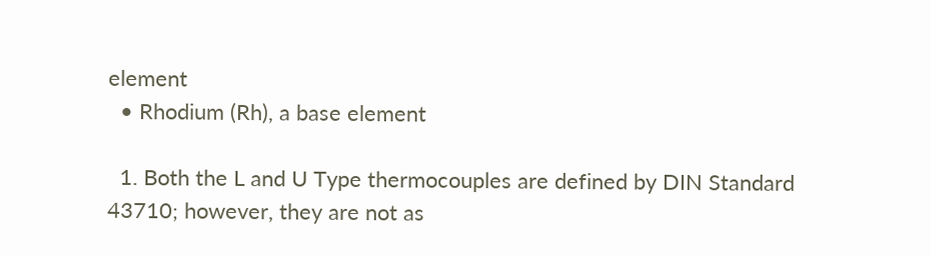element
  • Rhodium (Rh), a base element

  1. Both the L and U Type thermocouples are defined by DIN Standard 43710; however, they are not as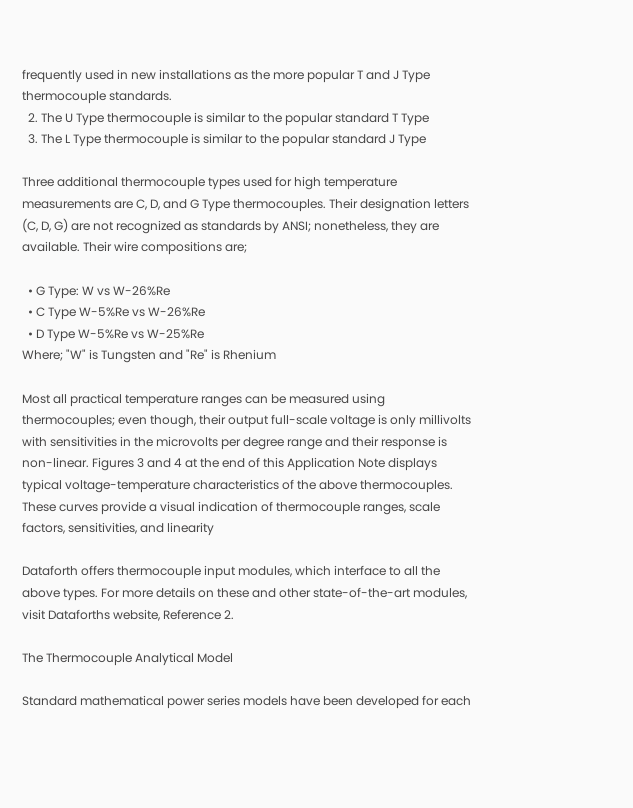frequently used in new installations as the more popular T and J Type thermocouple standards.
  2. The U Type thermocouple is similar to the popular standard T Type
  3. The L Type thermocouple is similar to the popular standard J Type

Three additional thermocouple types used for high temperature measurements are C, D, and G Type thermocouples. Their designation letters (C, D, G) are not recognized as standards by ANSI; nonetheless, they are available. Their wire compositions are;

  • G Type: W vs W-26%Re
  • C Type W-5%Re vs W-26%Re
  • D Type W-5%Re vs W-25%Re
Where; "W" is Tungsten and "Re" is Rhenium

Most all practical temperature ranges can be measured using thermocouples; even though, their output full-scale voltage is only millivolts with sensitivities in the microvolts per degree range and their response is non-linear. Figures 3 and 4 at the end of this Application Note displays typical voltage-temperature characteristics of the above thermocouples. These curves provide a visual indication of thermocouple ranges, scale factors, sensitivities, and linearity

Dataforth offers thermocouple input modules, which interface to all the above types. For more details on these and other state-of-the-art modules, visit Dataforths website, Reference 2.

The Thermocouple Analytical Model

Standard mathematical power series models have been developed for each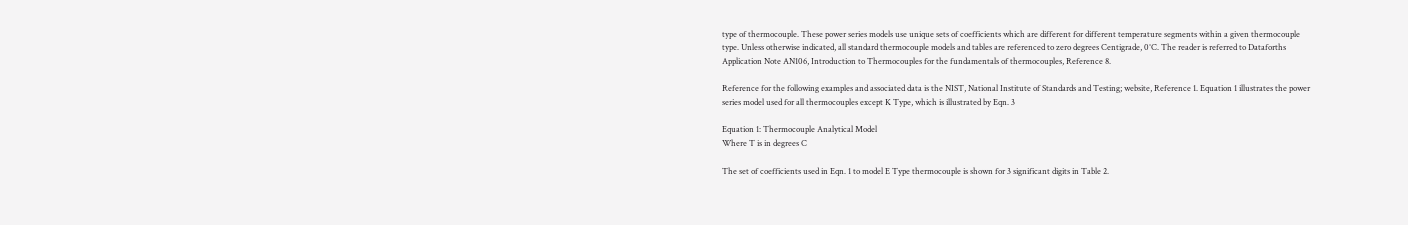type of thermocouple. These power series models use unique sets of coefficients which are different for different temperature segments within a given thermocouple type. Unless otherwise indicated, all standard thermocouple models and tables are referenced to zero degrees Centigrade, 0°C. The reader is referred to Dataforths Application Note AN106, Introduction to Thermocouples for the fundamentals of thermocouples, Reference 8.

Reference for the following examples and associated data is the NIST, National Institute of Standards and Testing; website, Reference 1. Equation 1 illustrates the power series model used for all thermocouples except K Type, which is illustrated by Eqn. 3

Equation 1: Thermocouple Analytical Model
Where T is in degrees C

The set of coefficients used in Eqn. 1 to model E Type thermocouple is shown for 3 significant digits in Table 2.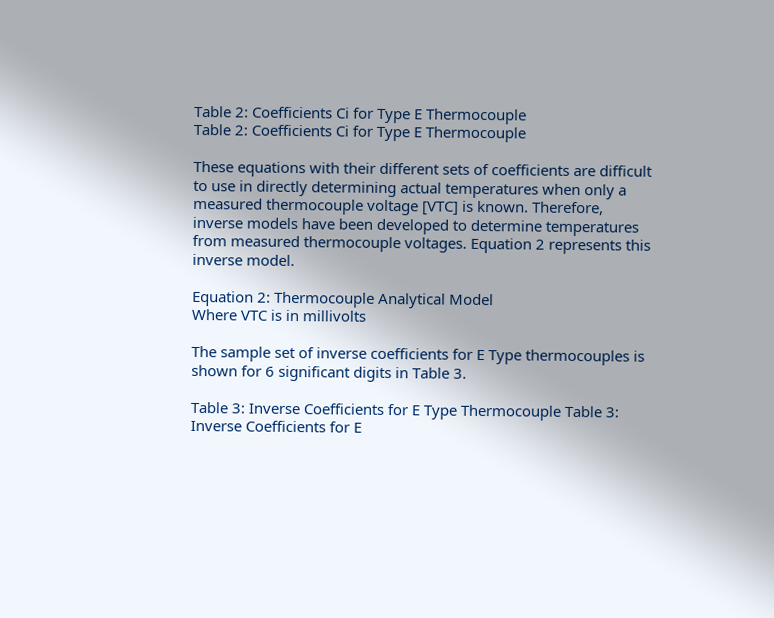Table 2: Coefficients Ci for Type E Thermocouple
Table 2: Coefficients Ci for Type E Thermocouple

These equations with their different sets of coefficients are difficult to use in directly determining actual temperatures when only a measured thermocouple voltage [VTC] is known. Therefore, inverse models have been developed to determine temperatures from measured thermocouple voltages. Equation 2 represents this inverse model.

Equation 2: Thermocouple Analytical Model
Where VTC is in millivolts

The sample set of inverse coefficients for E Type thermocouples is shown for 6 significant digits in Table 3.

Table 3: Inverse Coefficients for E Type Thermocouple Table 3: Inverse Coefficients for E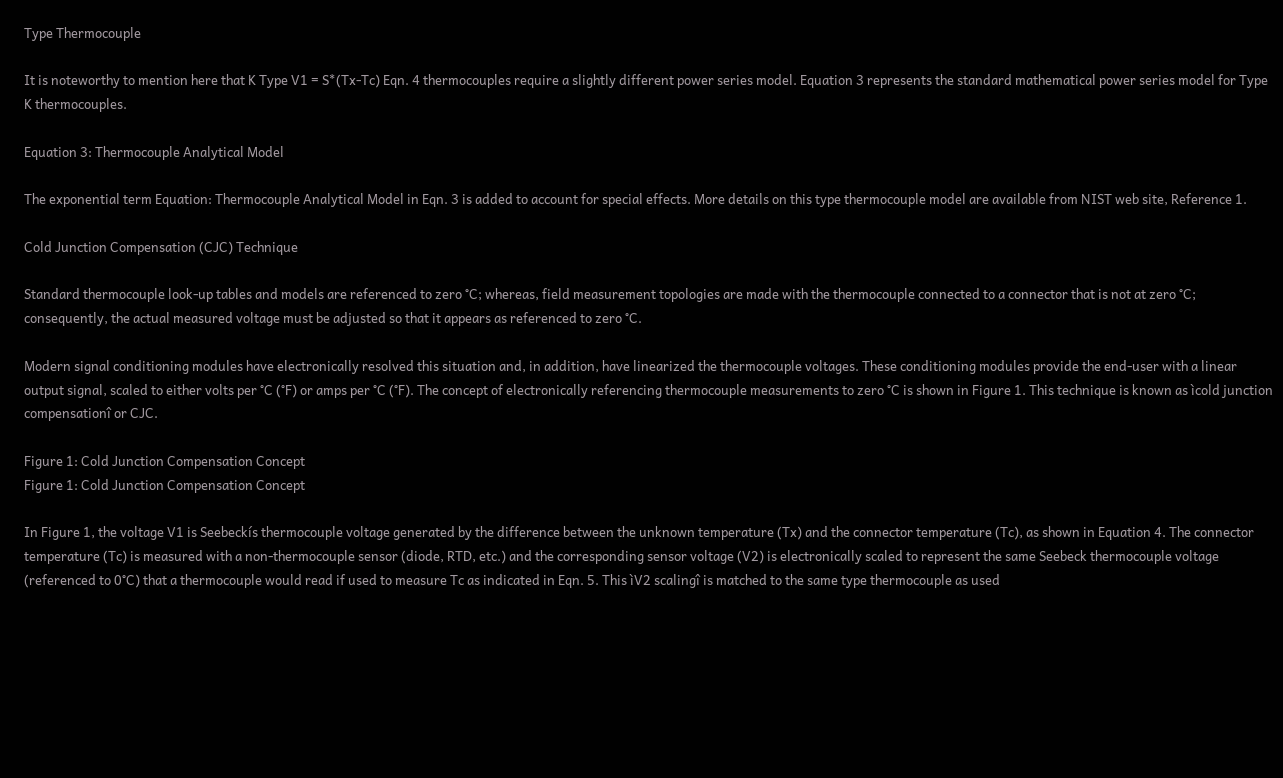Type Thermocouple

It is noteworthy to mention here that K Type V1 = S*(Tx-Tc) Eqn. 4 thermocouples require a slightly different power series model. Equation 3 represents the standard mathematical power series model for Type K thermocouples.

Equation 3: Thermocouple Analytical Model

The exponential term Equation: Thermocouple Analytical Model in Eqn. 3 is added to account for special effects. More details on this type thermocouple model are available from NIST web site, Reference 1.

Cold Junction Compensation (CJC) Technique

Standard thermocouple look-up tables and models are referenced to zero °C; whereas, field measurement topologies are made with the thermocouple connected to a connector that is not at zero °C; consequently, the actual measured voltage must be adjusted so that it appears as referenced to zero °C.

Modern signal conditioning modules have electronically resolved this situation and, in addition, have linearized the thermocouple voltages. These conditioning modules provide the end-user with a linear output signal, scaled to either volts per °C (°F) or amps per °C (°F). The concept of electronically referencing thermocouple measurements to zero °C is shown in Figure 1. This technique is known as ìcold junction compensationî or CJC.

Figure 1: Cold Junction Compensation Concept
Figure 1: Cold Junction Compensation Concept

In Figure 1, the voltage V1 is Seebeckís thermocouple voltage generated by the difference between the unknown temperature (Tx) and the connector temperature (Tc), as shown in Equation 4. The connector temperature (Tc) is measured with a non-thermocouple sensor (diode, RTD, etc.) and the corresponding sensor voltage (V2) is electronically scaled to represent the same Seebeck thermocouple voltage (referenced to 0°C) that a thermocouple would read if used to measure Tc as indicated in Eqn. 5. This ìV2 scalingî is matched to the same type thermocouple as used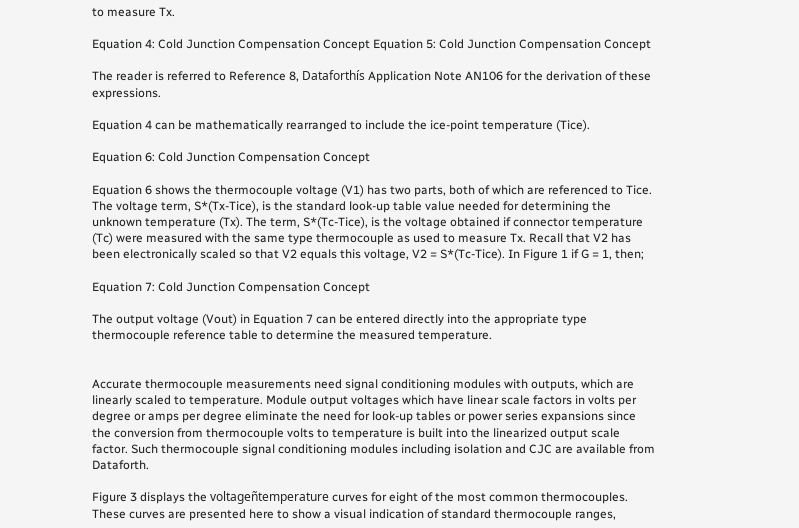to measure Tx.

Equation 4: Cold Junction Compensation Concept Equation 5: Cold Junction Compensation Concept

The reader is referred to Reference 8, Dataforthís Application Note AN106 for the derivation of these expressions.

Equation 4 can be mathematically rearranged to include the ice-point temperature (Tice).

Equation 6: Cold Junction Compensation Concept

Equation 6 shows the thermocouple voltage (V1) has two parts, both of which are referenced to Tice. The voltage term, S*(Tx-Tice), is the standard look-up table value needed for determining the unknown temperature (Tx). The term, S*(Tc-Tice), is the voltage obtained if connector temperature (Tc) were measured with the same type thermocouple as used to measure Tx. Recall that V2 has been electronically scaled so that V2 equals this voltage, V2 = S*(Tc-Tice). In Figure 1 if G = 1, then;

Equation 7: Cold Junction Compensation Concept

The output voltage (Vout) in Equation 7 can be entered directly into the appropriate type thermocouple reference table to determine the measured temperature.


Accurate thermocouple measurements need signal conditioning modules with outputs, which are linearly scaled to temperature. Module output voltages which have linear scale factors in volts per degree or amps per degree eliminate the need for look-up tables or power series expansions since the conversion from thermocouple volts to temperature is built into the linearized output scale factor. Such thermocouple signal conditioning modules including isolation and CJC are available from Dataforth.

Figure 3 displays the voltageñtemperature curves for eight of the most common thermocouples. These curves are presented here to show a visual indication of standard thermocouple ranges,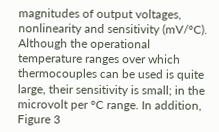magnitudes of output voltages, nonlinearity and sensitivity (mV/°C). Although the operational temperature ranges over which thermocouples can be used is quite large, their sensitivity is small; in the microvolt per °C range. In addition, Figure 3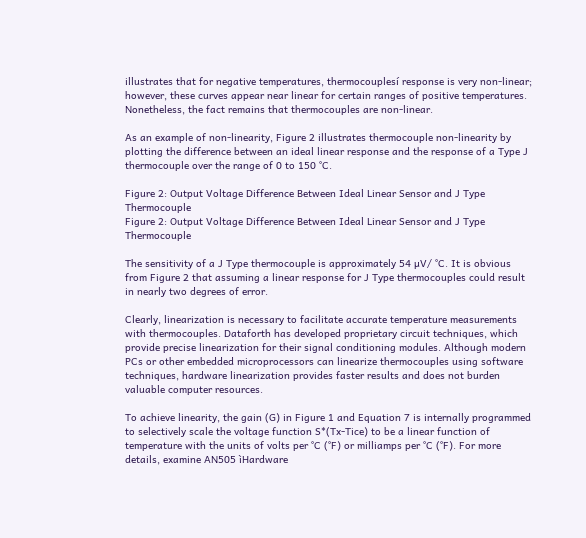illustrates that for negative temperatures, thermocouplesí response is very non-linear; however, these curves appear near linear for certain ranges of positive temperatures. Nonetheless, the fact remains that thermocouples are non-linear.

As an example of non-linearity, Figure 2 illustrates thermocouple non-linearity by plotting the difference between an ideal linear response and the response of a Type J thermocouple over the range of 0 to 150 °C.

Figure 2: Output Voltage Difference Between Ideal Linear Sensor and J Type Thermocouple
Figure 2: Output Voltage Difference Between Ideal Linear Sensor and J Type Thermocouple

The sensitivity of a J Type thermocouple is approximately 54 µV/ °C. It is obvious from Figure 2 that assuming a linear response for J Type thermocouples could result in nearly two degrees of error.

Clearly, linearization is necessary to facilitate accurate temperature measurements with thermocouples. Dataforth has developed proprietary circuit techniques, which provide precise linearization for their signal conditioning modules. Although modern PCs or other embedded microprocessors can linearize thermocouples using software techniques, hardware linearization provides faster results and does not burden valuable computer resources.

To achieve linearity, the gain (G) in Figure 1 and Equation 7 is internally programmed to selectively scale the voltage function S*(Tx-Tice) to be a linear function of temperature with the units of volts per °C (°F) or milliamps per °C (°F). For more details, examine AN505 ìHardware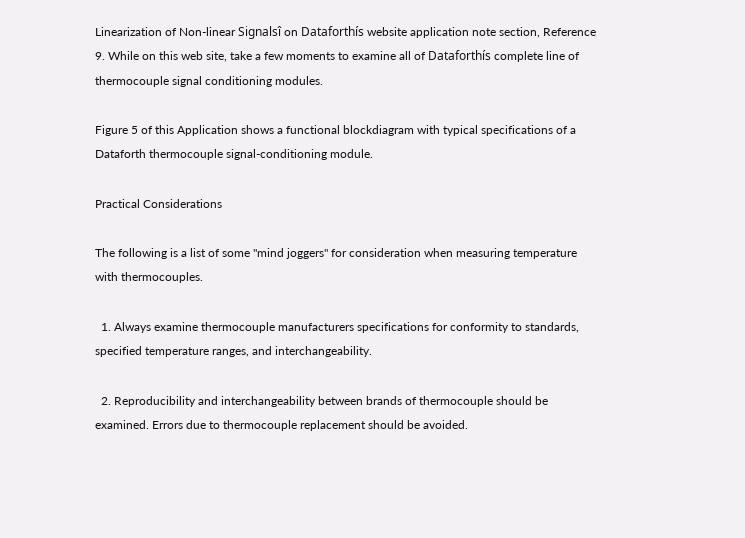Linearization of Non-linear Signalsî on Dataforthís website application note section, Reference 9. While on this web site, take a few moments to examine all of Dataforthís complete line of thermocouple signal conditioning modules.

Figure 5 of this Application shows a functional blockdiagram with typical specifications of a Dataforth thermocouple signal-conditioning module.

Practical Considerations

The following is a list of some "mind joggers" for consideration when measuring temperature with thermocouples.

  1. Always examine thermocouple manufacturers specifications for conformity to standards, specified temperature ranges, and interchangeability.

  2. Reproducibility and interchangeability between brands of thermocouple should be examined. Errors due to thermocouple replacement should be avoided.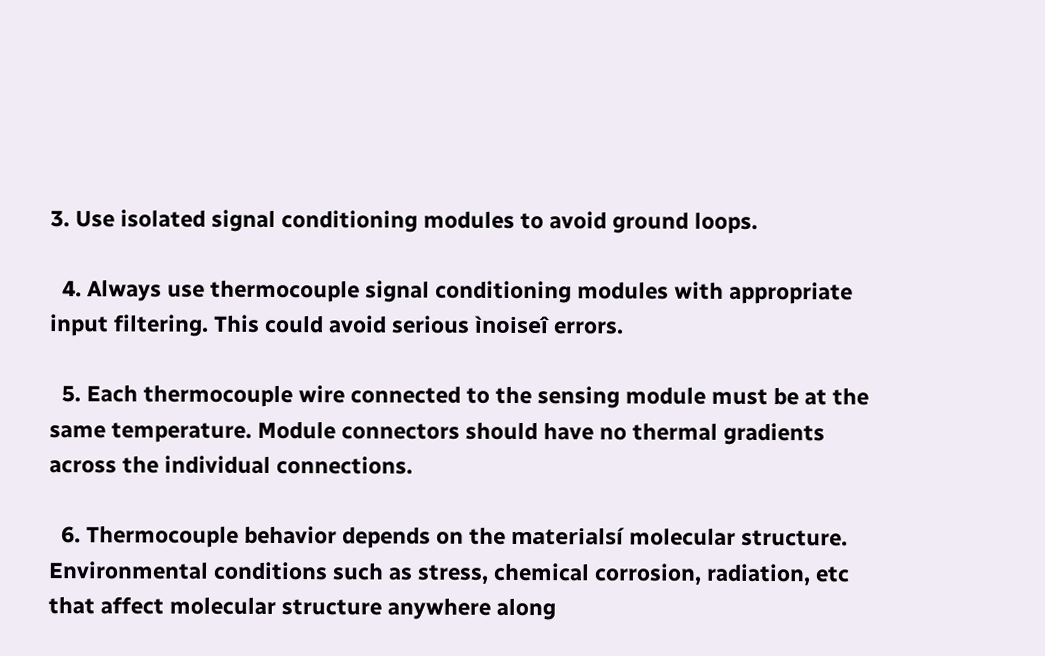3. Use isolated signal conditioning modules to avoid ground loops.

  4. Always use thermocouple signal conditioning modules with appropriate input filtering. This could avoid serious ìnoiseî errors.

  5. Each thermocouple wire connected to the sensing module must be at the same temperature. Module connectors should have no thermal gradients across the individual connections.

  6. Thermocouple behavior depends on the materialsí molecular structure. Environmental conditions such as stress, chemical corrosion, radiation, etc that affect molecular structure anywhere along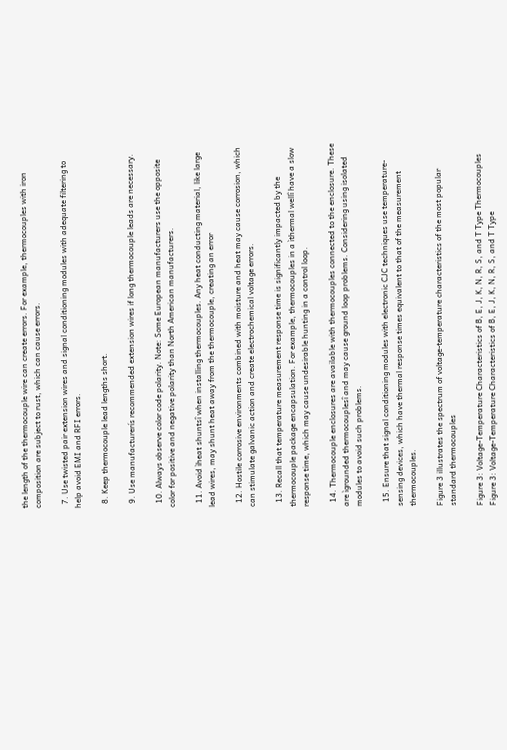the length of the thermocouple wire can create errors. For example, thermocouples with iron composition are subject to rust, which can cause errors.

  7. Use twisted pair extension wires and signal conditioning modules with adequate filtering to help avoid EMI and RFI errors.

  8. Keep thermocouple lead lengths short.

  9. Use manufacturerís recommended extension wires if long thermocouple leads are necessary.

  10. Always observe color code polarity. Note: Some European manufacturers use the opposite color for positive and negative polarity than North American manufacturers.

  11. Avoid ìheat shuntsî when installing thermocouples. Any heat conducting material, like large lead wires, may shunt heat away from the thermocouple, creating an error

  12. Hostile corrosive environments combined with moisture and heat may cause corrosion, which can stimulate galvanic action and create electrochemical voltage errors.

  13. Recall that temperature measurement response time is significantly impacted by the thermocouple package encapsulation. For example, thermocouples in a ìthermal wellî have a slow response time, which may cause undesirable hunting in a control loop.

  14. Thermocouple enclosures are available with thermocouples connected to the enclosure. These are ìgrounded thermocouplesî and may cause ground loop problems. Considering using isolated modules to avoid such problems.

  15. Ensure that signal conditioning modules with electronic CJC techniques use temperature-sensing devices, which have thermal response times equivalent to that of the measurement thermocouples.

Figure 3 illustrates the spectrum of voltage-temperature characteristics of the most popular standard thermocouples

Figure 3: Voltage-Temperature Characteristics of B, E, J, K, N, R, S, and T Type Thermocouples
Figure 3: Voltage-Temperature Characteristics of B, E, J, K, N, R, S, and T Type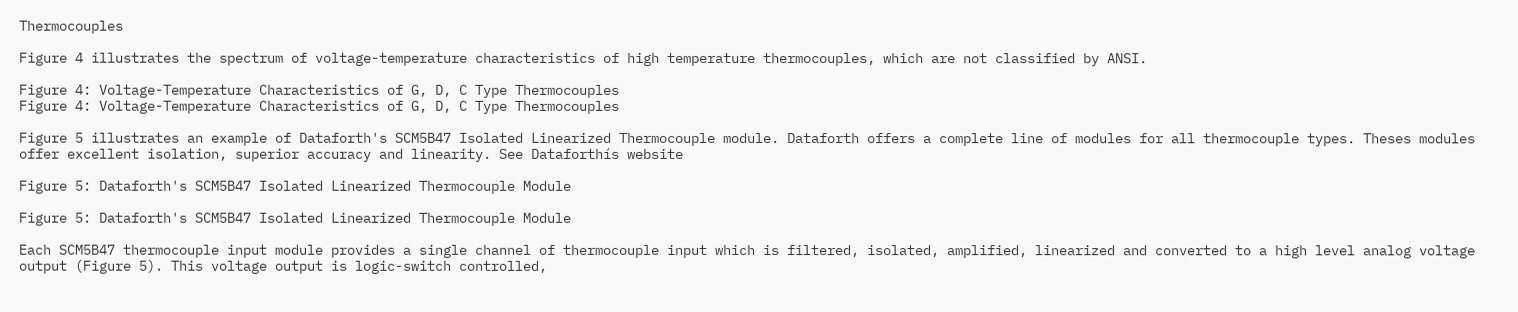Thermocouples

Figure 4 illustrates the spectrum of voltage-temperature characteristics of high temperature thermocouples, which are not classified by ANSI.

Figure 4: Voltage-Temperature Characteristics of G, D, C Type Thermocouples
Figure 4: Voltage-Temperature Characteristics of G, D, C Type Thermocouples

Figure 5 illustrates an example of Dataforth's SCM5B47 Isolated Linearized Thermocouple module. Dataforth offers a complete line of modules for all thermocouple types. Theses modules offer excellent isolation, superior accuracy and linearity. See Dataforthís website

Figure 5: Dataforth's SCM5B47 Isolated Linearized Thermocouple Module

Figure 5: Dataforth's SCM5B47 Isolated Linearized Thermocouple Module

Each SCM5B47 thermocouple input module provides a single channel of thermocouple input which is filtered, isolated, amplified, linearized and converted to a high level analog voltage output (Figure 5). This voltage output is logic-switch controlled,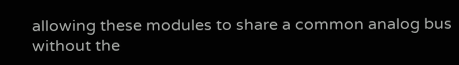allowing these modules to share a common analog bus without the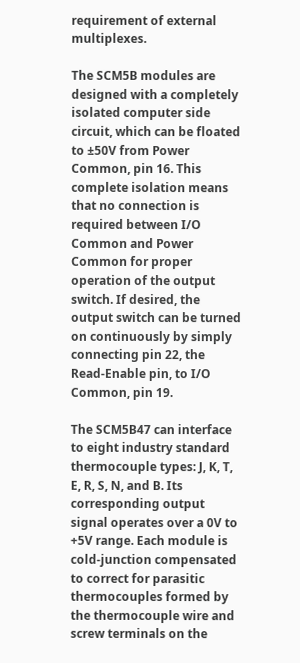requirement of external multiplexes.

The SCM5B modules are designed with a completely isolated computer side circuit, which can be floated to ±50V from Power Common, pin 16. This complete isolation means that no connection is required between I/O Common and Power Common for proper operation of the output switch. If desired, the output switch can be turned on continuously by simply connecting pin 22, the Read-Enable pin, to I/O Common, pin 19.

The SCM5B47 can interface to eight industry standard thermocouple types: J, K, T, E, R, S, N, and B. Its corresponding output signal operates over a 0V to +5V range. Each module is cold-junction compensated to correct for parasitic thermocouples formed by the thermocouple wire and screw terminals on the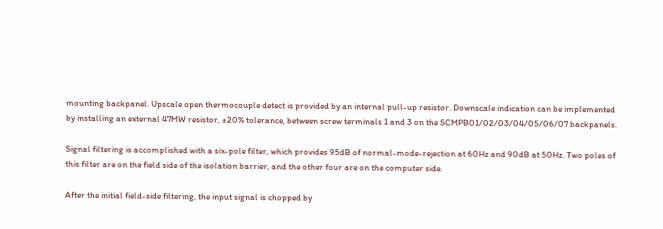mounting backpanel. Upscale open thermocouple detect is provided by an internal pull-up resistor. Downscale indication can be implemented by installing an external 47MW resistor, ±20% tolerance, between screw terminals 1 and 3 on the SCMPB01/02/03/04/05/06/07 backpanels.

Signal filtering is accomplished with a six-pole filter, which provides 95dB of normal-mode-rejection at 60Hz and 90dB at 50Hz. Two poles of this filter are on the field side of the isolation barrier, and the other four are on the computer side.

After the initial field-side filtering, the input signal is chopped by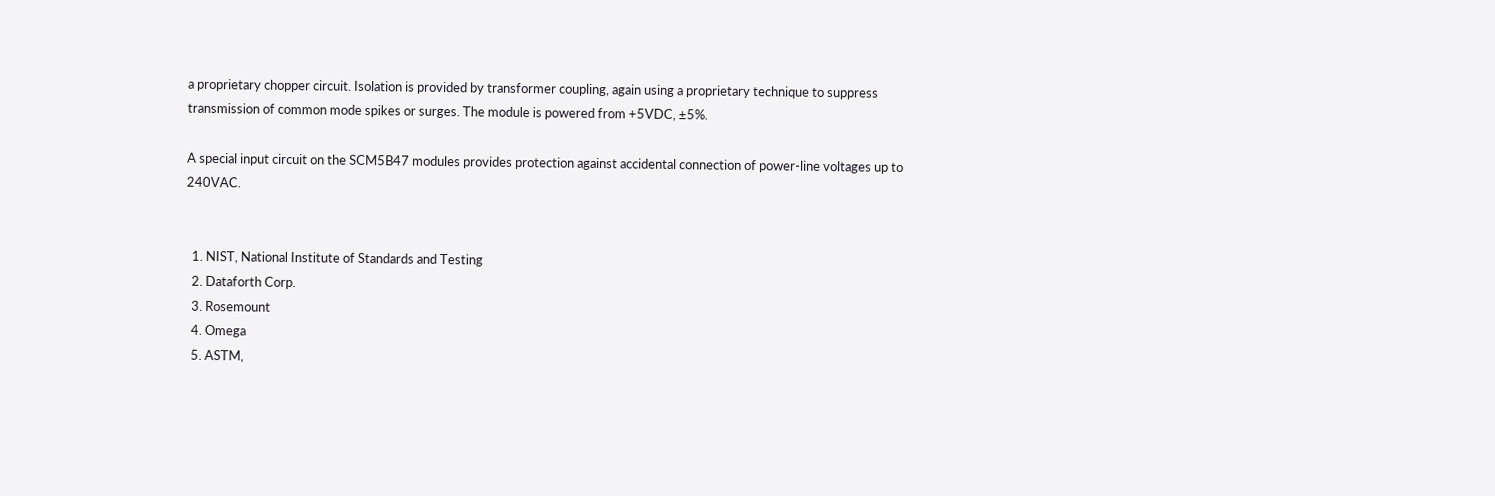a proprietary chopper circuit. Isolation is provided by transformer coupling, again using a proprietary technique to suppress transmission of common mode spikes or surges. The module is powered from +5VDC, ±5%.

A special input circuit on the SCM5B47 modules provides protection against accidental connection of power-line voltages up to 240VAC.


  1. NIST, National Institute of Standards and Testing
  2. Dataforth Corp.
  3. Rosemount
  4. Omega
  5. ASTM,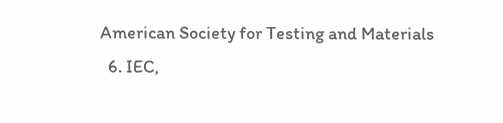American Society for Testing and Materials
  6. IEC,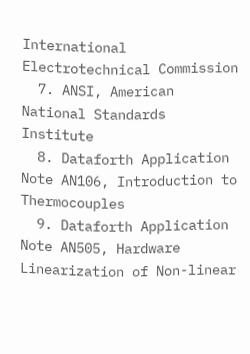International Electrotechnical Commission
  7. ANSI, American National Standards Institute
  8. Dataforth Application Note AN106, Introduction to Thermocouples
  9. Dataforth Application Note AN505, Hardware Linearization of Non-linear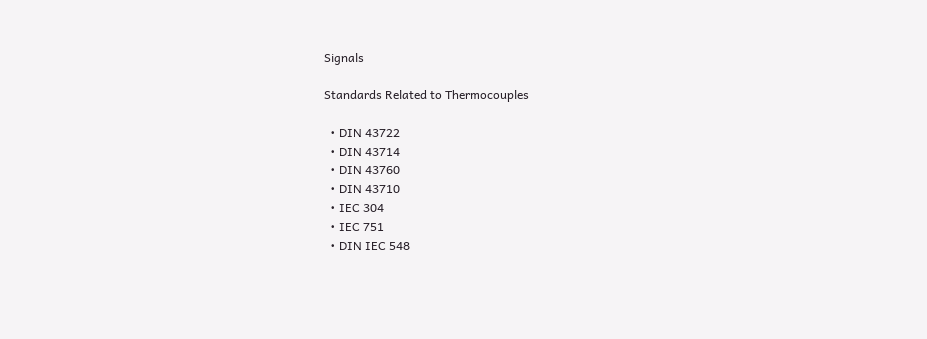Signals

Standards Related to Thermocouples

  • DIN 43722
  • DIN 43714
  • DIN 43760
  • DIN 43710
  • IEC 304
  • IEC 751
  • DIN IEC 548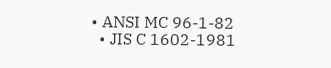• ANSI MC 96-1-82
  • JIS C 1602-1981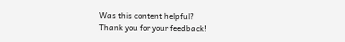Was this content helpful?
Thank you for your feedback!